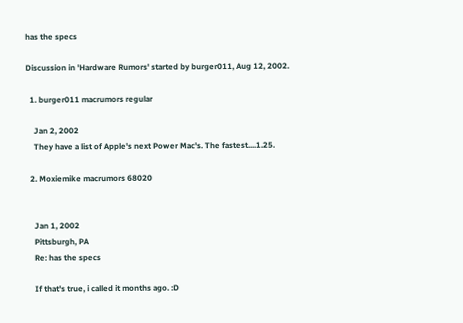has the specs

Discussion in 'Hardware Rumors' started by burger011, Aug 12, 2002.

  1. burger011 macrumors regular

    Jan 2, 2002
    They have a list of Apple's next Power Mac's. The fastest....1.25.

  2. Moxiemike macrumors 68020


    Jan 1, 2002
    Pittsburgh, PA
    Re: has the specs

    If that's true, i called it months ago. :D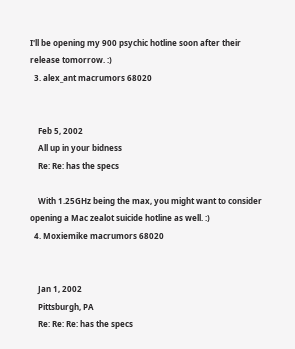I'll be opening my 900 psychic hotline soon after their release tomorrow. :)
  3. alex_ant macrumors 68020


    Feb 5, 2002
    All up in your bidness
    Re: Re: has the specs

    With 1.25GHz being the max, you might want to consider opening a Mac zealot suicide hotline as well. :)
  4. Moxiemike macrumors 68020


    Jan 1, 2002
    Pittsburgh, PA
    Re: Re: Re: has the specs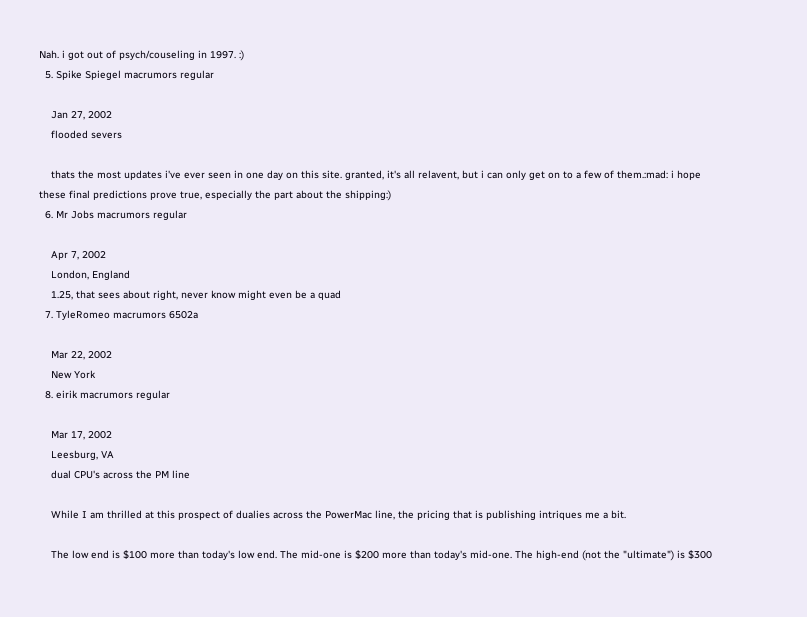Nah. i got out of psych/couseling in 1997. :)
  5. Spike Spiegel macrumors regular

    Jan 27, 2002
    flooded severs

    thats the most updates i've ever seen in one day on this site. granted, it's all relavent, but i can only get on to a few of them.:mad: i hope these final predictions prove true, especially the part about the shipping:)
  6. Mr Jobs macrumors regular

    Apr 7, 2002
    London, England
    1.25, that sees about right, never know might even be a quad
  7. TyleRomeo macrumors 6502a

    Mar 22, 2002
    New York
  8. eirik macrumors regular

    Mar 17, 2002
    Leesburg, VA
    dual CPU's across the PM line

    While I am thrilled at this prospect of dualies across the PowerMac line, the pricing that is publishing intriques me a bit.

    The low end is $100 more than today's low end. The mid-one is $200 more than today's mid-one. The high-end (not the "ultimate") is $300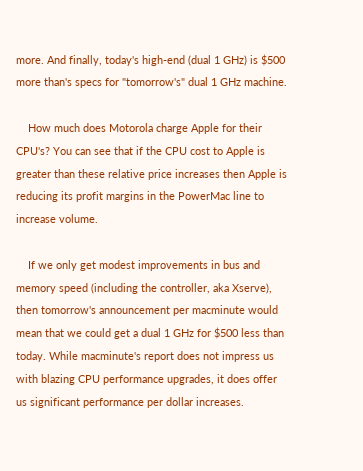more. And finally, today's high-end (dual 1 GHz) is $500 more than's specs for "tomorrow's" dual 1 GHz machine.

    How much does Motorola charge Apple for their CPU's? You can see that if the CPU cost to Apple is greater than these relative price increases then Apple is reducing its profit margins in the PowerMac line to increase volume.

    If we only get modest improvements in bus and memory speed (including the controller, aka Xserve), then tomorrow's announcement per macminute would mean that we could get a dual 1 GHz for $500 less than today. While macminute's report does not impress us with blazing CPU performance upgrades, it does offer us significant performance per dollar increases.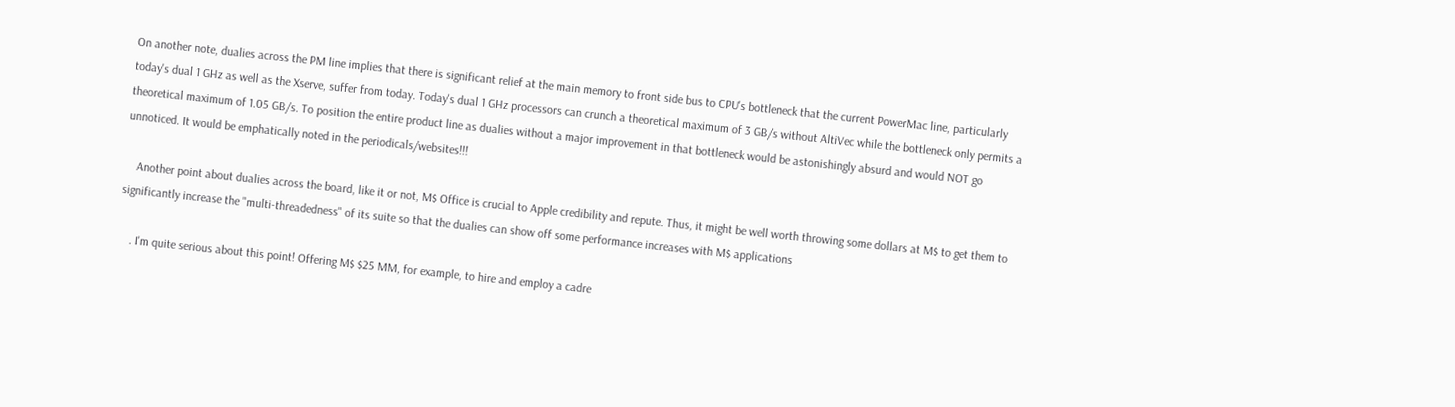On another note, dualies across the PM line implies that there is significant relief at the main memory to front side bus to CPU's bottleneck that the current PowerMac line, particularly today's dual 1 GHz as well as the Xserve, suffer from today. Today's dual 1 GHz processors can crunch a theoretical maximum of 3 GB/s without AltiVec while the bottleneck only permits a theoretical maximum of 1.05 GB/s. To position the entire product line as dualies without a major improvement in that bottleneck would be astonishingly absurd and would NOT go unnoticed. It would be emphatically noted in the periodicals/websites!!!

    Another point about dualies across the board, like it or not, M$ Office is crucial to Apple credibility and repute. Thus, it might be well worth throwing some dollars at M$ to get them to significantly increase the "multi-threadedness" of its suite so that the dualies can show off some performance increases with M$ applications

    . I'm quite serious about this point! Offering M$ $25 MM, for example, to hire and employ a cadre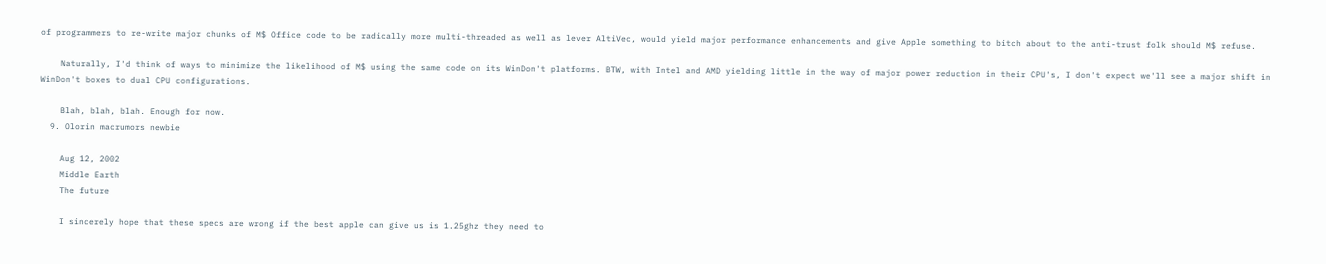of programmers to re-write major chunks of M$ Office code to be radically more multi-threaded as well as lever AltiVec, would yield major performance enhancements and give Apple something to bitch about to the anti-trust folk should M$ refuse.

    Naturally, I'd think of ways to minimize the likelihood of M$ using the same code on its WinDon't platforms. BTW, with Intel and AMD yielding little in the way of major power reduction in their CPU's, I don't expect we'll see a major shift in WinDon't boxes to dual CPU configurations.

    Blah, blah, blah. Enough for now.
  9. Olorin macrumors newbie

    Aug 12, 2002
    Middle Earth
    The future

    I sincerely hope that these specs are wrong if the best apple can give us is 1.25ghz they need to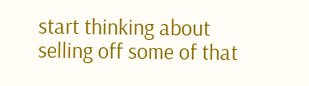start thinking about selling off some of that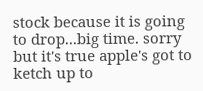stock because it is going to drop...big time. sorry but it's true apple's got to ketch up to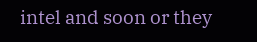intel and soon or they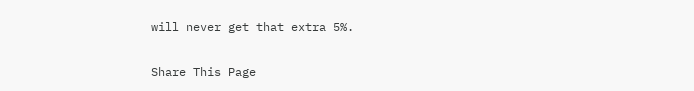will never get that extra 5%.

Share This Page